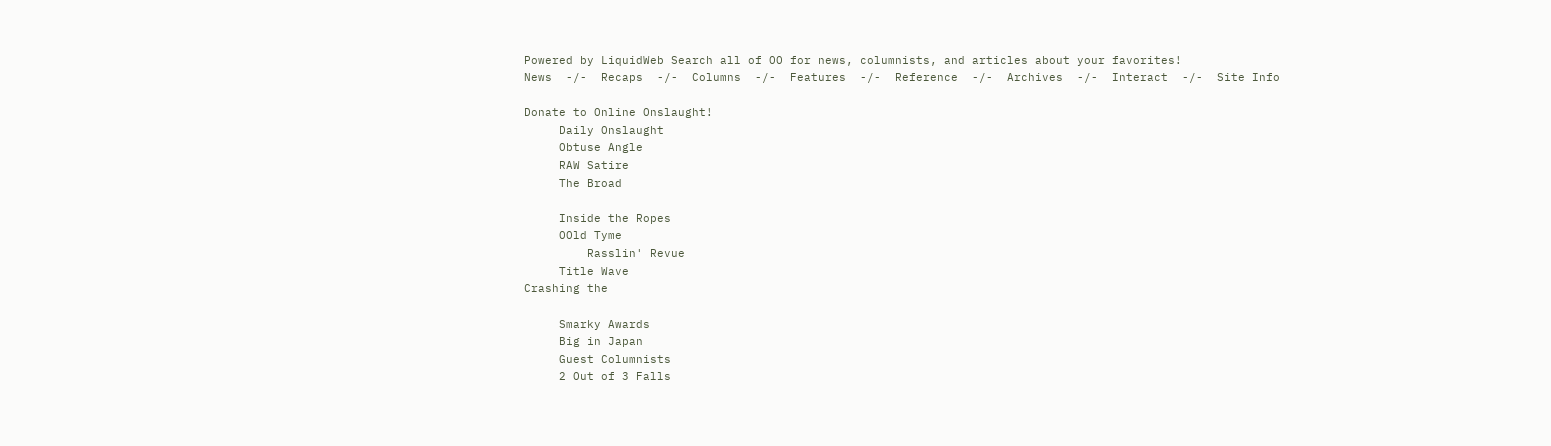Powered by LiquidWeb Search all of OO for news, columnists, and articles about your favorites!
News  -/-  Recaps  -/-  Columns  -/-  Features  -/-  Reference  -/-  Archives  -/-  Interact  -/-  Site Info

Donate to Online Onslaught!
     Daily Onslaught
     Obtuse Angle
     RAW Satire
     The Broad

     Inside the Ropes
     OOld Tyme
         Rasslin' Revue
     Title Wave
Crashing the

     Smarky Awards
     Big in Japan
     Guest Columnists
     2 Out of 3 Falls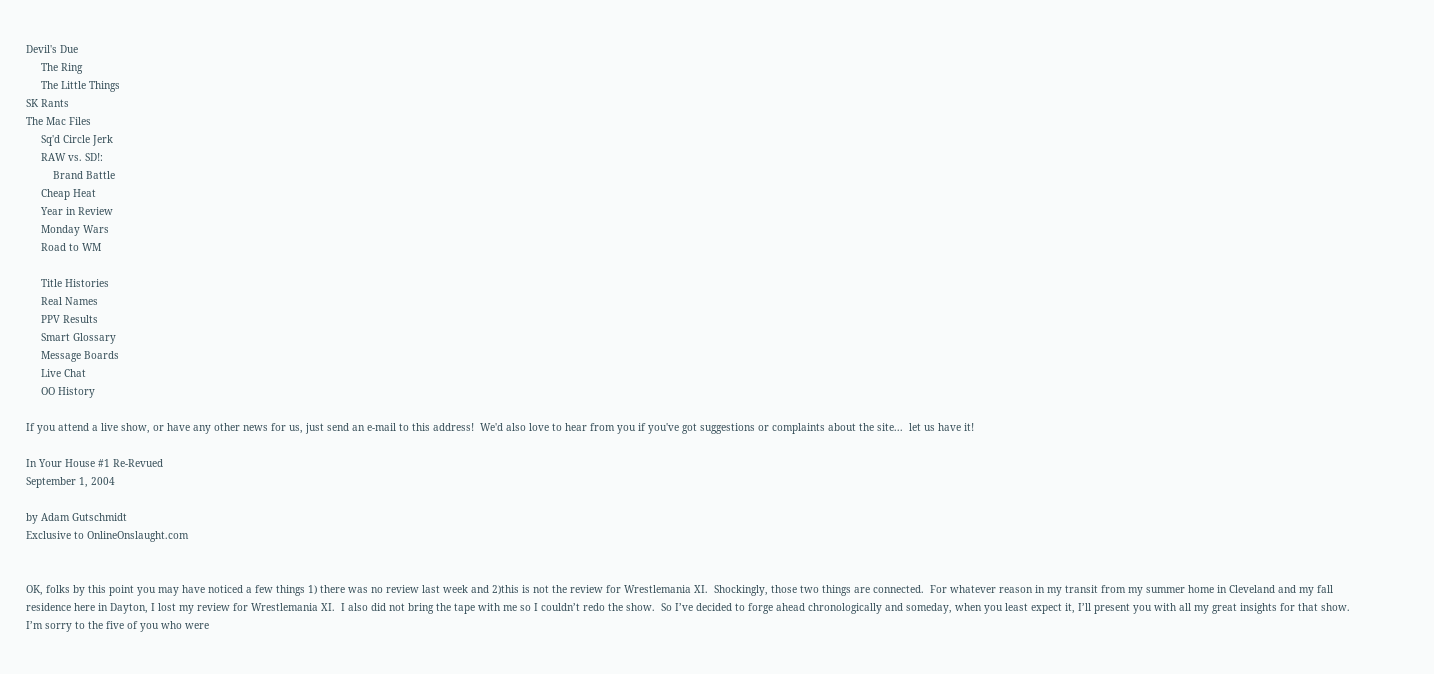Devil's Due
     The Ring
     The Little Things
SK Rants
The Mac Files
     Sq'd Circle Jerk
     RAW vs. SD!:
         Brand Battle
     Cheap Heat
     Year in Review
     Monday Wars
     Road to WM

     Title Histories
     Real Names
     PPV Results
     Smart Glossary
     Message Boards
     Live Chat
     OO History

If you attend a live show, or have any other news for us, just send an e-mail to this address!  We'd also love to hear from you if you've got suggestions or complaints about the site...  let us have it!

In Your House #1 Re-Revued
September 1, 2004

by Adam Gutschmidt
Exclusive to OnlineOnslaught.com


OK, folks by this point you may have noticed a few things 1) there was no review last week and 2)this is not the review for Wrestlemania XI.  Shockingly, those two things are connected.  For whatever reason in my transit from my summer home in Cleveland and my fall residence here in Dayton, I lost my review for Wrestlemania XI.  I also did not bring the tape with me so I couldn’t redo the show.  So I’ve decided to forge ahead chronologically and someday, when you least expect it, I’ll present you with all my great insights for that show.  I’m sorry to the five of you who were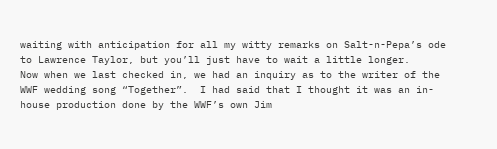waiting with anticipation for all my witty remarks on Salt-n-Pepa’s ode to Lawrence Taylor, but you’ll just have to wait a little longer.
Now when we last checked in, we had an inquiry as to the writer of the WWF wedding song “Together”.  I had said that I thought it was an in-house production done by the WWF’s own Jim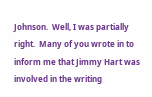Johnson.  Well, I was partially right.  Many of you wrote in to inform me that Jimmy Hart was involved in the writing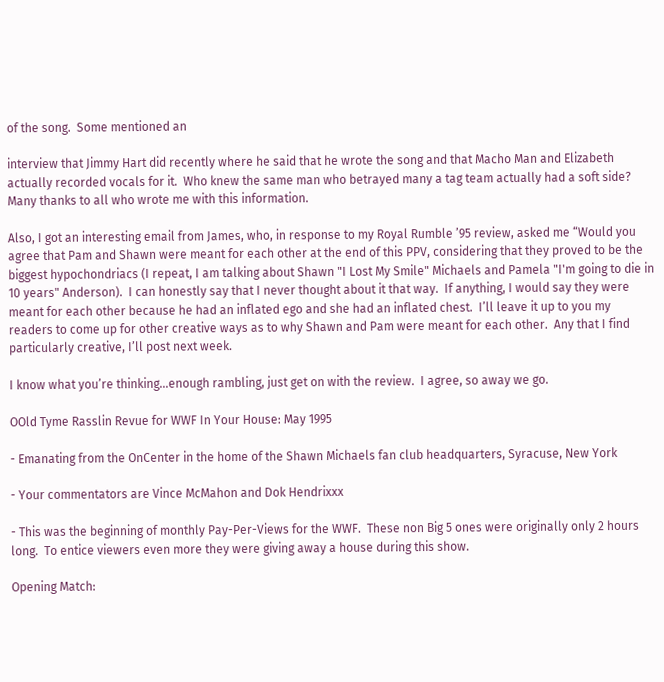of the song.  Some mentioned an

interview that Jimmy Hart did recently where he said that he wrote the song and that Macho Man and Elizabeth actually recorded vocals for it.  Who knew the same man who betrayed many a tag team actually had a soft side?  Many thanks to all who wrote me with this information.

Also, I got an interesting email from James, who, in response to my Royal Rumble ’95 review, asked me “Would you agree that Pam and Shawn were meant for each other at the end of this PPV, considering that they proved to be the biggest hypochondriacs (I repeat, I am talking about Shawn "I Lost My Smile" Michaels and Pamela "I'm going to die in 10 years" Anderson).  I can honestly say that I never thought about it that way.  If anything, I would say they were meant for each other because he had an inflated ego and she had an inflated chest.  I’ll leave it up to you my readers to come up for other creative ways as to why Shawn and Pam were meant for each other.  Any that I find particularly creative, I’ll post next week.

I know what you’re thinking…enough rambling, just get on with the review.  I agree, so away we go.

OOld Tyme Rasslin Revue for WWF In Your House: May 1995

- Emanating from the OnCenter in the home of the Shawn Michaels fan club headquarters, Syracuse, New York

- Your commentators are Vince McMahon and Dok Hendrixxx

- This was the beginning of monthly Pay-Per-Views for the WWF.  These non Big 5 ones were originally only 2 hours long.  To entice viewers even more they were giving away a house during this show.

Opening Match: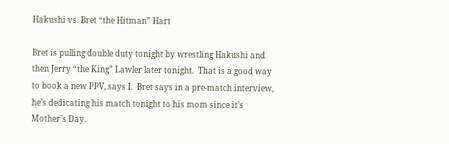Hakushi vs. Bret “the Hitman” Hart

Bret is pulling double duty tonight by wrestling Hakushi and then Jerry “the King” Lawler later tonight.  That is a good way to book a new PPV, says I.  Bret says in a pre-match interview, he’s dedicating his match tonight to his mom since it’s Mother’s Day.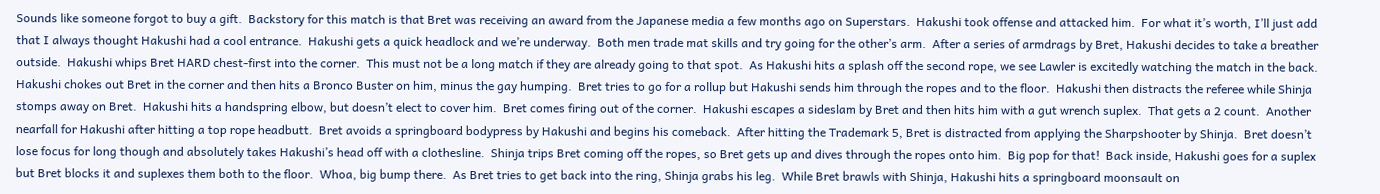Sounds like someone forgot to buy a gift.  Backstory for this match is that Bret was receiving an award from the Japanese media a few months ago on Superstars.  Hakushi took offense and attacked him.  For what it’s worth, I’ll just add that I always thought Hakushi had a cool entrance.  Hakushi gets a quick headlock and we’re underway.  Both men trade mat skills and try going for the other’s arm.  After a series of armdrags by Bret, Hakushi decides to take a breather outside.  Hakushi whips Bret HARD chest-first into the corner.  This must not be a long match if they are already going to that spot.  As Hakushi hits a splash off the second rope, we see Lawler is excitedly watching the match in the back.  Hakushi chokes out Bret in the corner and then hits a Bronco Buster on him, minus the gay humping.  Bret tries to go for a rollup but Hakushi sends him through the ropes and to the floor.  Hakushi then distracts the referee while Shinja stomps away on Bret.  Hakushi hits a handspring elbow, but doesn’t elect to cover him.  Bret comes firing out of the corner.  Hakushi escapes a sideslam by Bret and then hits him with a gut wrench suplex.  That gets a 2 count.  Another nearfall for Hakushi after hitting a top rope headbutt.  Bret avoids a springboard bodypress by Hakushi and begins his comeback.  After hitting the Trademark 5, Bret is distracted from applying the Sharpshooter by Shinja.  Bret doesn’t lose focus for long though and absolutely takes Hakushi’s head off with a clothesline.  Shinja trips Bret coming off the ropes, so Bret gets up and dives through the ropes onto him.  Big pop for that!  Back inside, Hakushi goes for a suplex but Bret blocks it and suplexes them both to the floor.  Whoa, big bump there.  As Bret tries to get back into the ring, Shinja grabs his leg.  While Bret brawls with Shinja, Hakushi hits a springboard moonsault on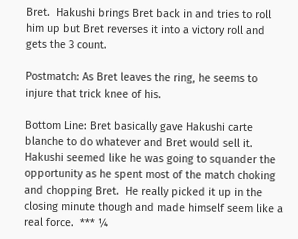Bret.  Hakushi brings Bret back in and tries to roll him up but Bret reverses it into a victory roll and gets the 3 count.

Postmatch: As Bret leaves the ring, he seems to injure that trick knee of his.

Bottom Line: Bret basically gave Hakushi carte blanche to do whatever and Bret would sell it.  Hakushi seemed like he was going to squander the opportunity as he spent most of the match choking and chopping Bret.  He really picked it up in the closing minute though and made himself seem like a real force.  *** ¼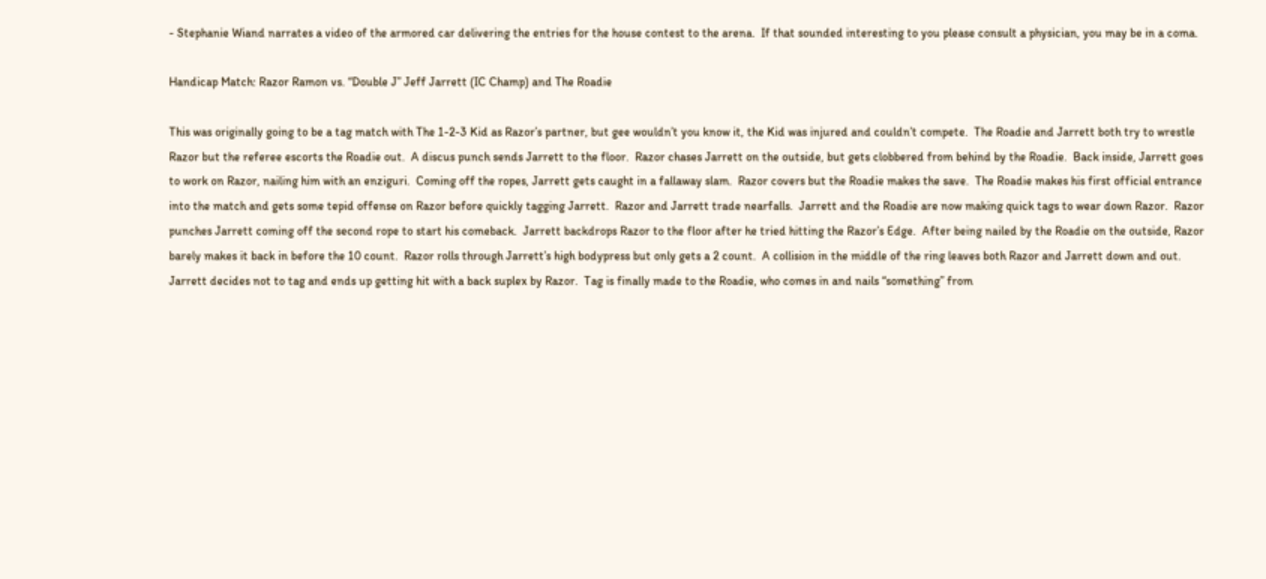- Stephanie Wiand narrates a video of the armored car delivering the entries for the house contest to the arena.  If that sounded interesting to you please consult a physician, you may be in a coma.

Handicap Match: Razor Ramon vs. “Double J” Jeff Jarrett (IC Champ) and The Roadie

This was originally going to be a tag match with The 1-2-3 Kid as Razor’s partner, but gee wouldn’t you know it, the Kid was injured and couldn’t compete.  The Roadie and Jarrett both try to wrestle Razor but the referee escorts the Roadie out.  A discus punch sends Jarrett to the floor.  Razor chases Jarrett on the outside, but gets clobbered from behind by the Roadie.  Back inside, Jarrett goes to work on Razor, nailing him with an enziguri.  Coming off the ropes, Jarrett gets caught in a fallaway slam.  Razor covers but the Roadie makes the save.  The Roadie makes his first official entrance into the match and gets some tepid offense on Razor before quickly tagging Jarrett.  Razor and Jarrett trade nearfalls.  Jarrett and the Roadie are now making quick tags to wear down Razor.  Razor punches Jarrett coming off the second rope to start his comeback.  Jarrett backdrops Razor to the floor after he tried hitting the Razor’s Edge.  After being nailed by the Roadie on the outside, Razor barely makes it back in before the 10 count.  Razor rolls through Jarrett’s high bodypress but only gets a 2 count.  A collision in the middle of the ring leaves both Razor and Jarrett down and out.  Jarrett decides not to tag and ends up getting hit with a back suplex by Razor.  Tag is finally made to the Roadie, who comes in and nails “something” from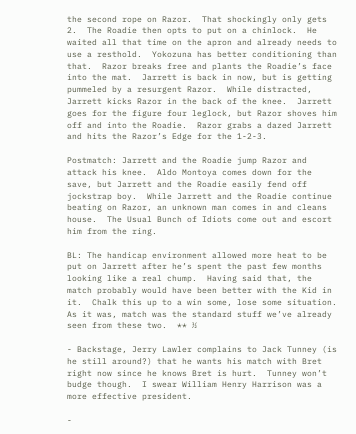the second rope on Razor.  That shockingly only gets 2.  The Roadie then opts to put on a chinlock.  He waited all that time on the apron and already needs to use a resthold.  Yokozuna has better conditioning than that.  Razor breaks free and plants the Roadie’s face into the mat.  Jarrett is back in now, but is getting pummeled by a resurgent Razor.  While distracted, Jarrett kicks Razor in the back of the knee.  Jarrett goes for the figure four leglock, but Razor shoves him off and into the Roadie.  Razor grabs a dazed Jarrett and hits the Razor’s Edge for the 1-2-3.

Postmatch: Jarrett and the Roadie jump Razor and attack his knee.  Aldo Montoya comes down for the save, but Jarrett and the Roadie easily fend off jockstrap boy.  While Jarrett and the Roadie continue beating on Razor, an unknown man comes in and cleans house.  The Usual Bunch of Idiots come out and escort him from the ring.

BL: The handicap environment allowed more heat to be put on Jarrett after he’s spent the past few months looking like a real chump.  Having said that, the match probably would have been better with the Kid in it.  Chalk this up to a win some, lose some situation.  As it was, match was the standard stuff we’ve already seen from these two.  ** ½

- Backstage, Jerry Lawler complains to Jack Tunney (is he still around?) that he wants his match with Bret right now since he knows Bret is hurt.  Tunney won’t budge though.  I swear William Henry Harrison was a more effective president.

-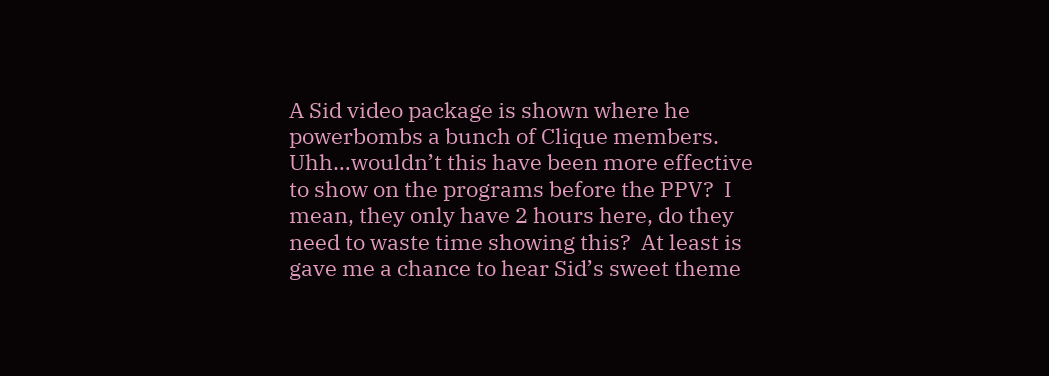A Sid video package is shown where he powerbombs a bunch of Clique members.  Uhh…wouldn’t this have been more effective to show on the programs before the PPV?  I mean, they only have 2 hours here, do they need to waste time showing this?  At least is gave me a chance to hear Sid’s sweet theme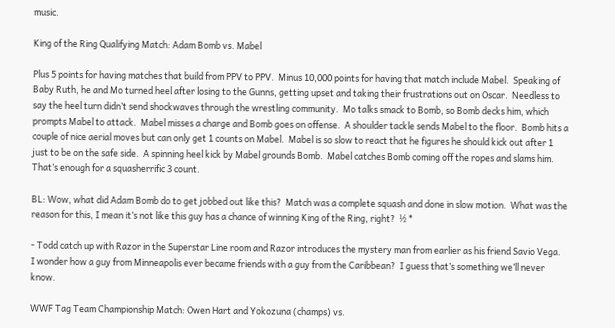music.

King of the Ring Qualifying Match: Adam Bomb vs. Mabel

Plus 5 points for having matches that build from PPV to PPV.  Minus 10,000 points for having that match include Mabel.  Speaking of Baby Ruth, he and Mo turned heel after losing to the Gunns, getting upset and taking their frustrations out on Oscar.  Needless to say the heel turn didn’t send shockwaves through the wrestling community.  Mo talks smack to Bomb, so Bomb decks him, which prompts Mabel to attack.  Mabel misses a charge and Bomb goes on offense.  A shoulder tackle sends Mabel to the floor.  Bomb hits a couple of nice aerial moves but can only get 1 counts on Mabel.  Mabel is so slow to react that he figures he should kick out after 1 just to be on the safe side.  A spinning heel kick by Mabel grounds Bomb.  Mabel catches Bomb coming off the ropes and slams him.  That’s enough for a squasherrific 3 count.

BL: Wow, what did Adam Bomb do to get jobbed out like this?  Match was a complete squash and done in slow motion.  What was the reason for this, I mean it’s not like this guy has a chance of winning King of the Ring, right?  ½ *

- Todd catch up with Razor in the Superstar Line room and Razor introduces the mystery man from earlier as his friend Savio Vega.  I wonder how a guy from Minneapolis ever became friends with a guy from the Caribbean?  I guess that’s something we’ll never know.

WWF Tag Team Championship Match: Owen Hart and Yokozuna (champs) vs.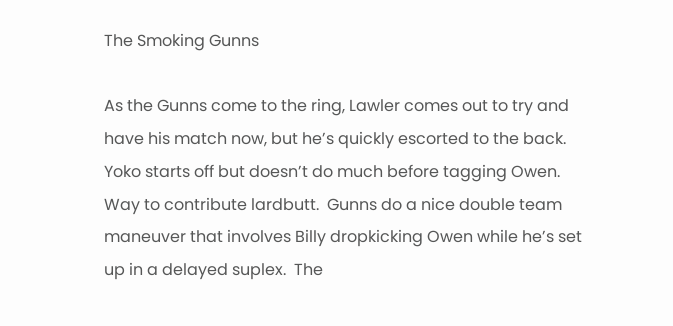The Smoking Gunns

As the Gunns come to the ring, Lawler comes out to try and have his match now, but he’s quickly escorted to the back.  Yoko starts off but doesn’t do much before tagging Owen.  Way to contribute lardbutt.  Gunns do a nice double team maneuver that involves Billy dropkicking Owen while he’s set up in a delayed suplex.  The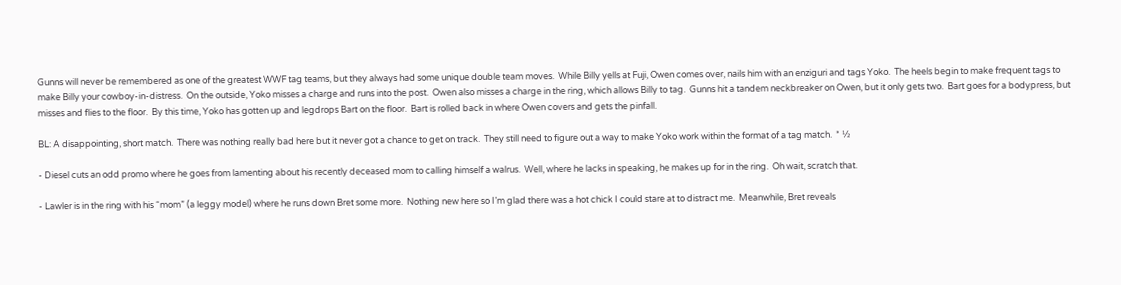Gunns will never be remembered as one of the greatest WWF tag teams, but they always had some unique double team moves.  While Billy yells at Fuji, Owen comes over, nails him with an enziguri and tags Yoko.  The heels begin to make frequent tags to make Billy your cowboy-in-distress.  On the outside, Yoko misses a charge and runs into the post.  Owen also misses a charge in the ring, which allows Billy to tag.  Gunns hit a tandem neckbreaker on Owen, but it only gets two.  Bart goes for a bodypress, but misses and flies to the floor.  By this time, Yoko has gotten up and legdrops Bart on the floor.  Bart is rolled back in where Owen covers and gets the pinfall.

BL: A disappointing, short match.  There was nothing really bad here but it never got a chance to get on track.  They still need to figure out a way to make Yoko work within the format of a tag match.  * ½

- Diesel cuts an odd promo where he goes from lamenting about his recently deceased mom to calling himself a walrus.  Well, where he lacks in speaking, he makes up for in the ring.  Oh wait, scratch that.

- Lawler is in the ring with his “mom” (a leggy model) where he runs down Bret some more.  Nothing new here so I’m glad there was a hot chick I could stare at to distract me.  Meanwhile, Bret reveals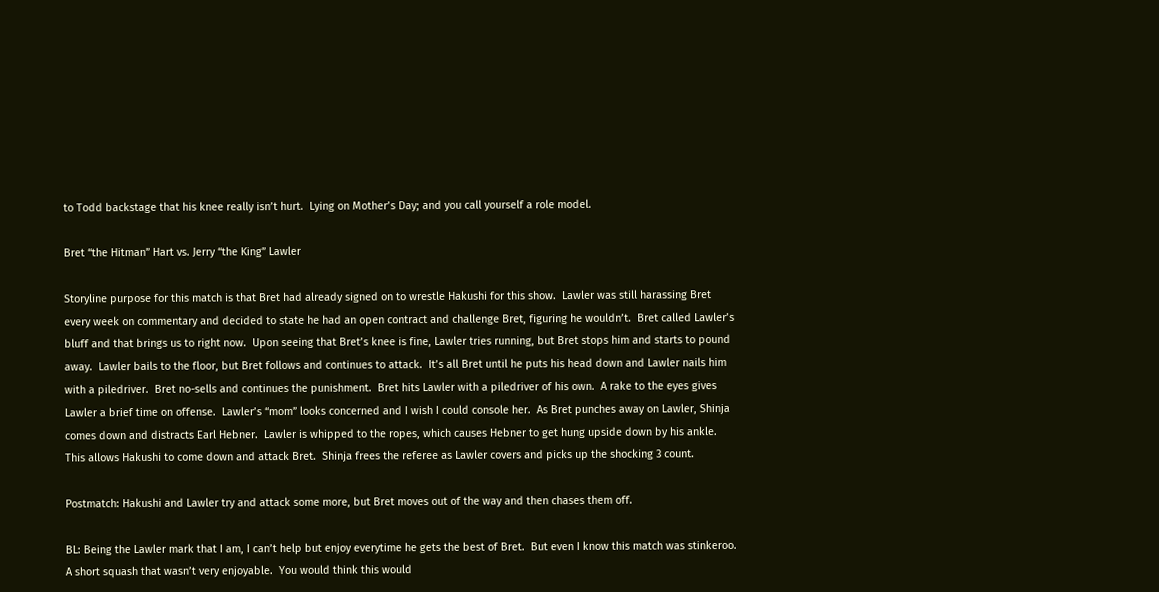to Todd backstage that his knee really isn’t hurt.  Lying on Mother’s Day; and you call yourself a role model.

Bret “the Hitman” Hart vs. Jerry “the King” Lawler

Storyline purpose for this match is that Bret had already signed on to wrestle Hakushi for this show.  Lawler was still harassing Bret every week on commentary and decided to state he had an open contract and challenge Bret, figuring he wouldn’t.  Bret called Lawler’s bluff and that brings us to right now.  Upon seeing that Bret’s knee is fine, Lawler tries running, but Bret stops him and starts to pound away.  Lawler bails to the floor, but Bret follows and continues to attack.  It’s all Bret until he puts his head down and Lawler nails him with a piledriver.  Bret no-sells and continues the punishment.  Bret hits Lawler with a piledriver of his own.  A rake to the eyes gives Lawler a brief time on offense.  Lawler’s “mom” looks concerned and I wish I could console her.  As Bret punches away on Lawler, Shinja comes down and distracts Earl Hebner.  Lawler is whipped to the ropes, which causes Hebner to get hung upside down by his ankle.  This allows Hakushi to come down and attack Bret.  Shinja frees the referee as Lawler covers and picks up the shocking 3 count.

Postmatch: Hakushi and Lawler try and attack some more, but Bret moves out of the way and then chases them off.

BL: Being the Lawler mark that I am, I can’t help but enjoy everytime he gets the best of Bret.  But even I know this match was stinkeroo.  A short squash that wasn’t very enjoyable.  You would think this would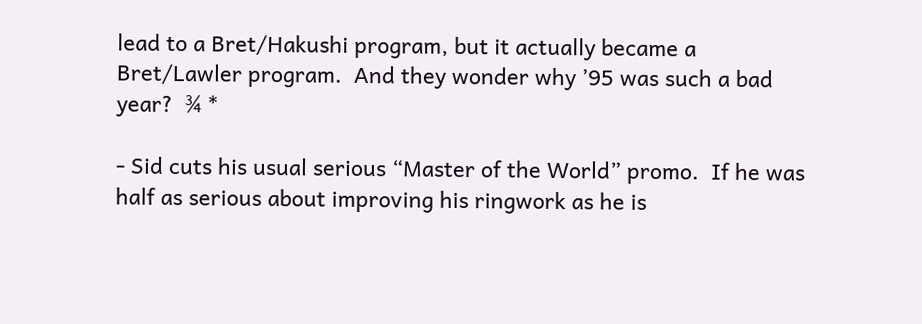lead to a Bret/Hakushi program, but it actually became a Bret/Lawler program.  And they wonder why ’95 was such a bad year?  ¾ *

- Sid cuts his usual serious “Master of the World” promo.  If he was half as serious about improving his ringwork as he is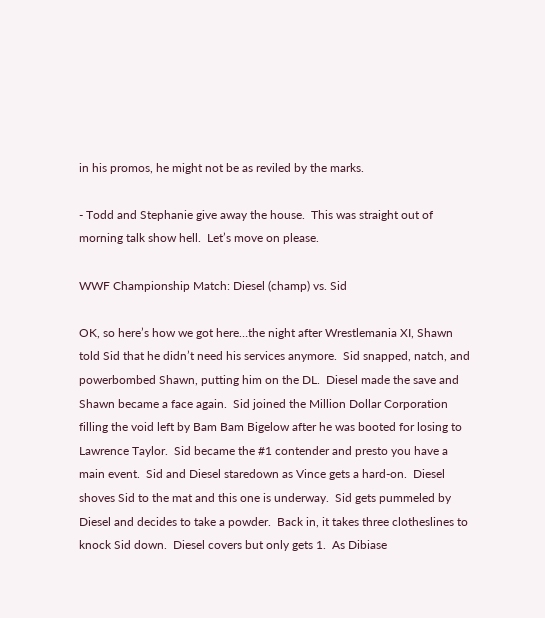in his promos, he might not be as reviled by the marks.

- Todd and Stephanie give away the house.  This was straight out of morning talk show hell.  Let’s move on please.

WWF Championship Match: Diesel (champ) vs. Sid

OK, so here’s how we got here…the night after Wrestlemania XI, Shawn told Sid that he didn’t need his services anymore.  Sid snapped, natch, and powerbombed Shawn, putting him on the DL.  Diesel made the save and Shawn became a face again.  Sid joined the Million Dollar Corporation filling the void left by Bam Bam Bigelow after he was booted for losing to Lawrence Taylor.  Sid became the #1 contender and presto you have a main event.  Sid and Diesel staredown as Vince gets a hard-on.  Diesel shoves Sid to the mat and this one is underway.  Sid gets pummeled by Diesel and decides to take a powder.  Back in, it takes three clotheslines to knock Sid down.  Diesel covers but only gets 1.  As Dibiase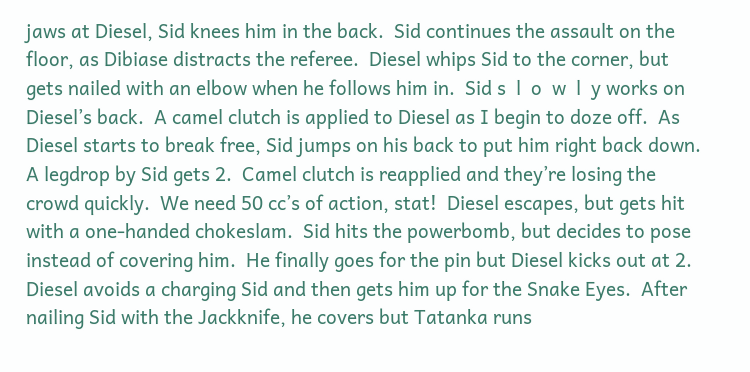jaws at Diesel, Sid knees him in the back.  Sid continues the assault on the floor, as Dibiase distracts the referee.  Diesel whips Sid to the corner, but gets nailed with an elbow when he follows him in.  Sid s  l  o  w  l  y works on Diesel’s back.  A camel clutch is applied to Diesel as I begin to doze off.  As Diesel starts to break free, Sid jumps on his back to put him right back down.  A legdrop by Sid gets 2.  Camel clutch is reapplied and they’re losing the crowd quickly.  We need 50 cc’s of action, stat!  Diesel escapes, but gets hit with a one-handed chokeslam.  Sid hits the powerbomb, but decides to pose instead of covering him.  He finally goes for the pin but Diesel kicks out at 2.  Diesel avoids a charging Sid and then gets him up for the Snake Eyes.  After nailing Sid with the Jackknife, he covers but Tatanka runs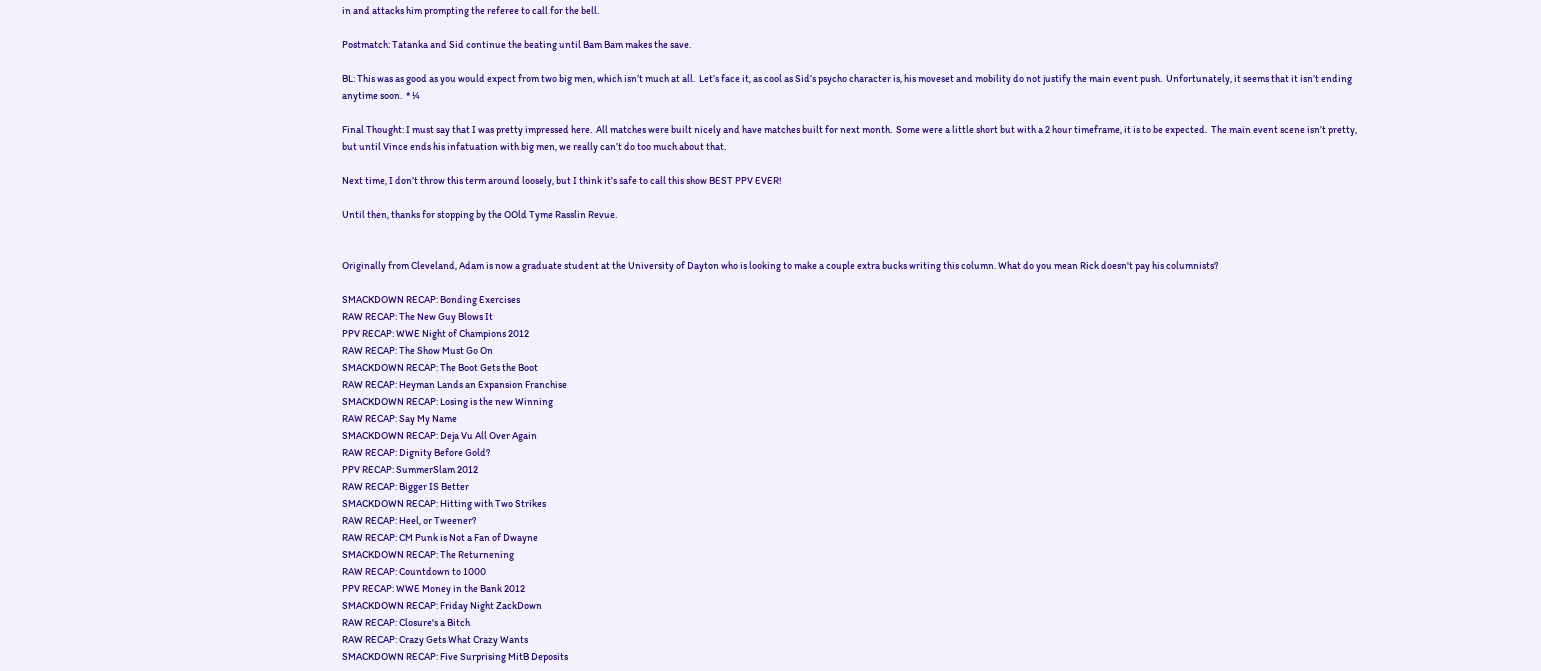in and attacks him prompting the referee to call for the bell.

Postmatch: Tatanka and Sid continue the beating until Bam Bam makes the save.

BL: This was as good as you would expect from two big men, which isn’t much at all.  Let’s face it, as cool as Sid’s psycho character is, his moveset and mobility do not justify the main event push.  Unfortunately, it seems that it isn’t ending anytime soon.  * ¼

Final Thought: I must say that I was pretty impressed here.  All matches were built nicely and have matches built for next month.  Some were a little short but with a 2 hour timeframe, it is to be expected.  The main event scene isn’t pretty, but until Vince ends his infatuation with big men, we really can’t do too much about that.

Next time, I don’t throw this term around loosely, but I think it’s safe to call this show BEST PPV EVER!

Until then, thanks for stopping by the OOld Tyme Rasslin Revue.


Originally from Cleveland, Adam is now a graduate student at the University of Dayton who is looking to make a couple extra bucks writing this column. What do you mean Rick doesn't pay his columnists?

SMACKDOWN RECAP: Bonding Exercises
RAW RECAP: The New Guy Blows It
PPV RECAP: WWE Night of Champions 2012
RAW RECAP: The Show Must Go On
SMACKDOWN RECAP: The Boot Gets the Boot
RAW RECAP: Heyman Lands an Expansion Franchise
SMACKDOWN RECAP: Losing is the new Winning
RAW RECAP: Say My Name
SMACKDOWN RECAP: Deja Vu All Over Again
RAW RECAP: Dignity Before Gold?
PPV RECAP: SummerSlam 2012
RAW RECAP: Bigger IS Better
SMACKDOWN RECAP: Hitting with Two Strikes
RAW RECAP: Heel, or Tweener?
RAW RECAP: CM Punk is Not a Fan of Dwayne
SMACKDOWN RECAP: The Returnening
RAW RECAP: Countdown to 1000
PPV RECAP: WWE Money in the Bank 2012
SMACKDOWN RECAP: Friday Night ZackDown
RAW RECAP: Closure's a Bitch
RAW RECAP: Crazy Gets What Crazy Wants
SMACKDOWN RECAP: Five Surprising MitB Deposits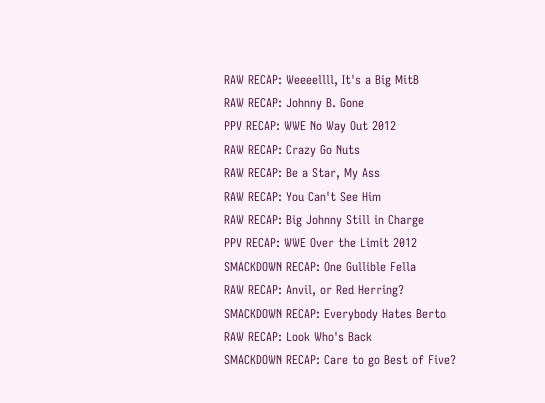RAW RECAP: Weeeellll, It's a Big MitB
RAW RECAP: Johnny B. Gone
PPV RECAP: WWE No Way Out 2012
RAW RECAP: Crazy Go Nuts
RAW RECAP: Be a Star, My Ass
RAW RECAP: You Can't See Him
RAW RECAP: Big Johnny Still in Charge
PPV RECAP: WWE Over the Limit 2012
SMACKDOWN RECAP: One Gullible Fella
RAW RECAP: Anvil, or Red Herring?
SMACKDOWN RECAP: Everybody Hates Berto
RAW RECAP: Look Who's Back
SMACKDOWN RECAP: Care to go Best of Five?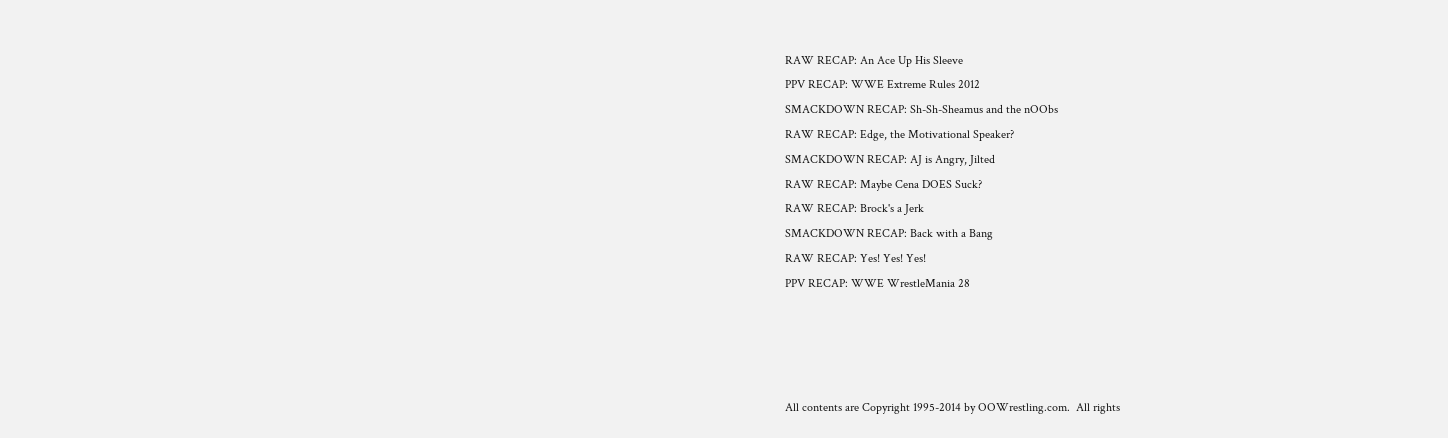RAW RECAP: An Ace Up His Sleeve
PPV RECAP: WWE Extreme Rules 2012
SMACKDOWN RECAP: Sh-Sh-Sheamus and the nOObs
RAW RECAP: Edge, the Motivational Speaker?
SMACKDOWN RECAP: AJ is Angry, Jilted
RAW RECAP: Maybe Cena DOES Suck?
RAW RECAP: Brock's a Jerk
SMACKDOWN RECAP: Back with a Bang
RAW RECAP: Yes! Yes! Yes!
PPV RECAP: WWE WrestleMania 28




All contents are Copyright 1995-2014 by OOWrestling.com.  All rights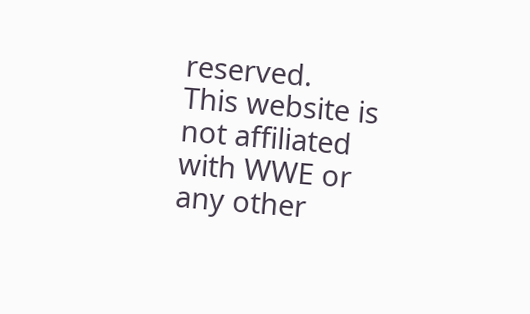reserved.
This website is not affiliated with WWE or any other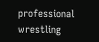professional wrestling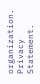organization.  Privacy Statement.